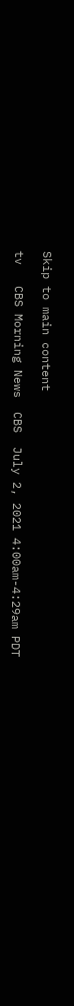Skip to main content

tv   CBS Morning News  CBS  July 2, 2021 4:00am-4:29am PDT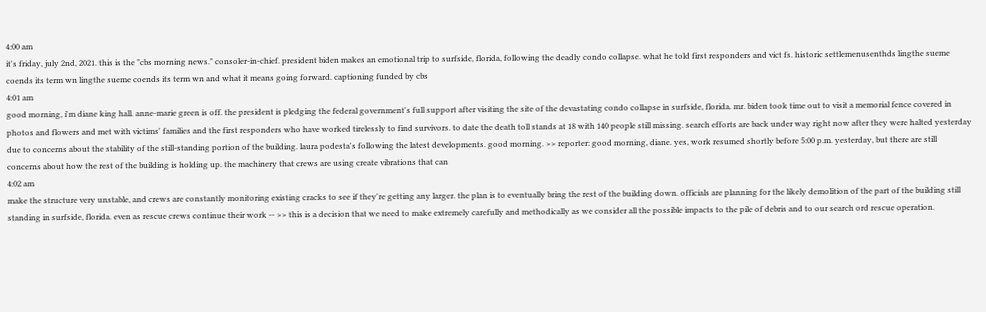4:00 am
it's friday, july 2nd, 2021. this is the "cbs morning news." consoler-in-chief. president biden makes an emotional trip to surfside, florida, following the deadly condo collapse. what he told first responders and vict fs. historic settlemenusenthds lingthe sueme coends its term wn lingthe sueme coends its term wn and what it means going forward. captioning funded by cbs
4:01 am
good morning, i'm diane king hall. anne-marie green is off. the president is pledging the federal government's full support after visiting the site of the devastating condo collapse in surfside, florida. mr. biden took time out to visit a memorial fence covered in photos and flowers and met with victims' families and the first responders who have worked tirelessly to find survivors. to date the death toll stands at 18 with 140 people still missing. search efforts are back under way right now after they were halted yesterday due to concerns about the stability of the still-standing portion of the building. laura podesta's following the latest developments. good morning. >> reporter: good morning, diane. yes, work resumed shortly before 5:00 p.m. yesterday, but there are still concerns about how the rest of the building is holding up. the machinery that crews are using create vibrations that can
4:02 am
make the structure very unstable, and crews are constantly monitoring existing cracks to see if they're getting any larger. the plan is to eventually bring the rest of the building down. officials are planning for the likely demolition of the part of the building still standing in surfside, florida. even as rescue crews continue their work -- >> this is a decision that we need to make extremely carefully and methodically as we consider all the possible impacts to the pile of debris and to our search ord rescue operation.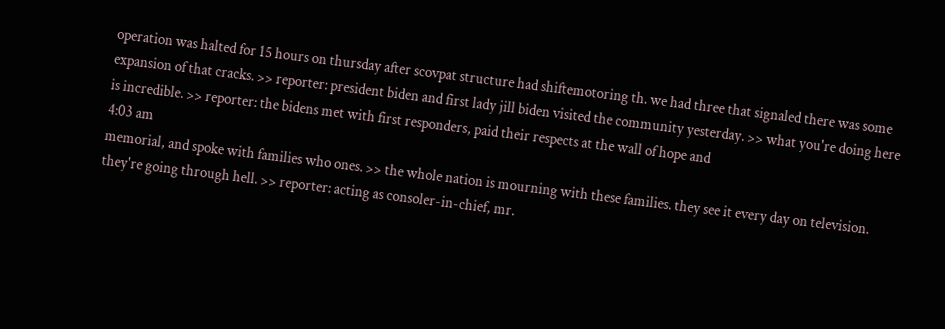operation was halted for 15 hours on thursday after scovpat structure had shiftemotoring th. we had three that signaled there was some expansion of that cracks. >> reporter: president biden and first lady jill biden visited the community yesterday. >> what you're doing here is incredible. >> reporter: the bidens met with first responders, paid their respects at the wall of hope and
4:03 am
memorial, and spoke with families who ones. >> the whole nation is mourning with these families. they see it every day on television. they're going through hell. >> reporter: acting as consoler-in-chief, mr.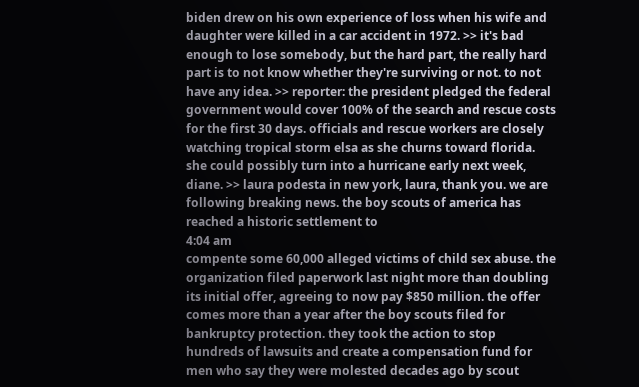biden drew on his own experience of loss when his wife and daughter were killed in a car accident in 1972. >> it's bad enough to lose somebody, but the hard part, the really hard part is to not know whether they're surviving or not. to not have any idea. >> reporter: the president pledged the federal government would cover 100% of the search and rescue costs for the first 30 days. officials and rescue workers are closely watching tropical storm elsa as she churns toward florida. she could possibly turn into a hurricane early next week, diane. >> laura podesta in new york, laura, thank you. we are following breaking news. the boy scouts of america has reached a historic settlement to
4:04 am
compente some 60,000 alleged victims of child sex abuse. the organization filed paperwork last night more than doubling its initial offer, agreeing to now pay $850 million. the offer comes more than a year after the boy scouts filed for bankruptcy protection. they took the action to stop hundreds of lawsuits and create a compensation fund for men who say they were molested decades ago by scout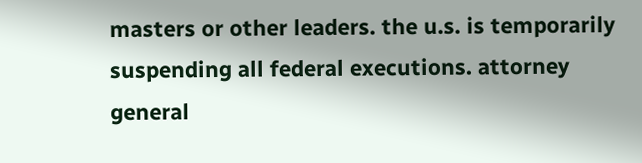masters or other leaders. the u.s. is temporarily suspending all federal executions. attorney general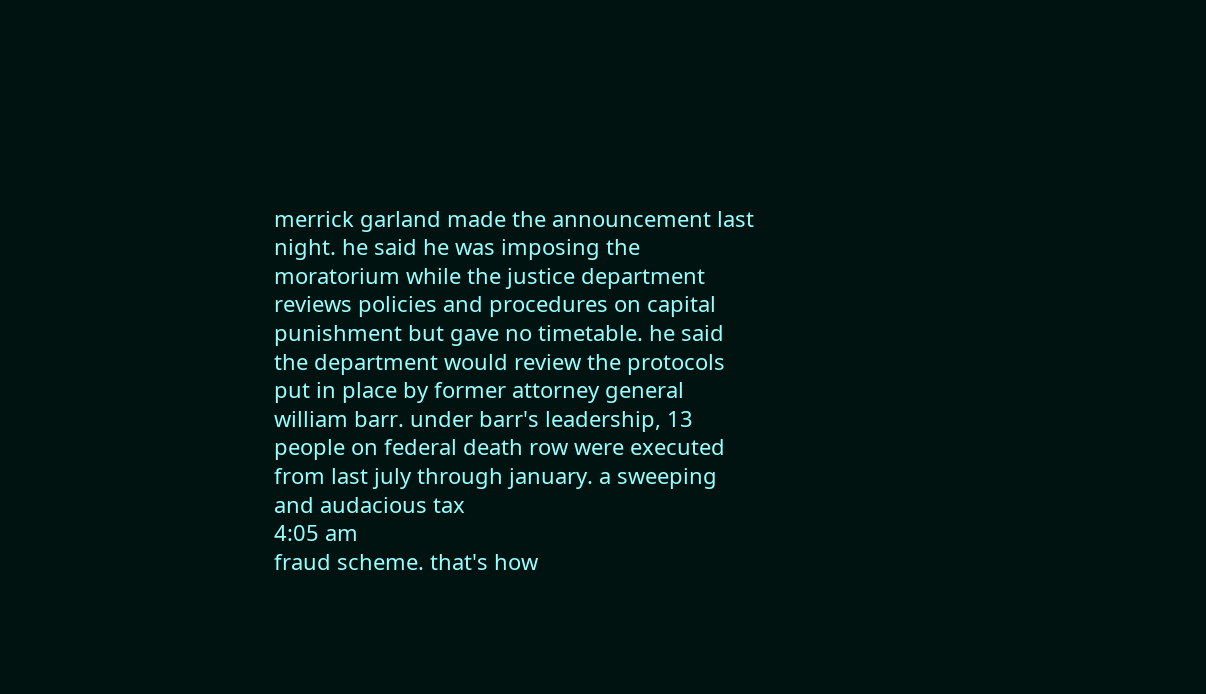merrick garland made the announcement last night. he said he was imposing the moratorium while the justice department reviews policies and procedures on capital punishment but gave no timetable. he said the department would review the protocols put in place by former attorney general william barr. under barr's leadership, 13 people on federal death row were executed from last july through january. a sweeping and audacious tax
4:05 am
fraud scheme. that's how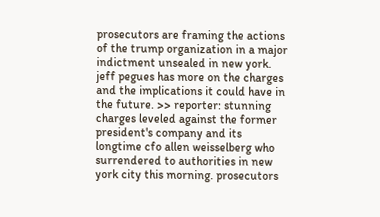prosecutors are framing the actions of the trump organization in a major indictment unsealed in new york. jeff pegues has more on the charges and the implications it could have in the future. >> reporter: stunning charges leveled against the former president's company and its longtime cfo allen weisselberg who surrendered to authorities in new york city this morning. prosecutors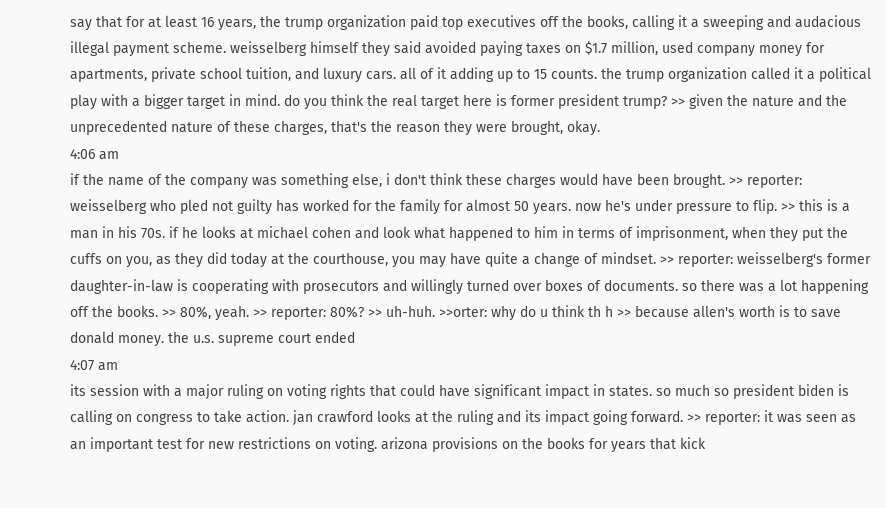say that for at least 16 years, the trump organization paid top executives off the books, calling it a sweeping and audacious illegal payment scheme. weisselberg himself they said avoided paying taxes on $1.7 million, used company money for apartments, private school tuition, and luxury cars. all of it adding up to 15 counts. the trump organization called it a political play with a bigger target in mind. do you think the real target here is former president trump? >> given the nature and the unprecedented nature of these charges, that's the reason they were brought, okay.
4:06 am
if the name of the company was something else, i don't think these charges would have been brought. >> reporter: weisselberg who pled not guilty has worked for the family for almost 50 years. now he's under pressure to flip. >> this is a man in his 70s. if he looks at michael cohen and look what happened to him in terms of imprisonment, when they put the cuffs on you, as they did today at the courthouse, you may have quite a change of mindset. >> reporter: weisselberg's former daughter-in-law is cooperating with prosecutors and willingly turned over boxes of documents. so there was a lot happening off the books. >> 80%, yeah. >> reporter: 80%? >> uh-huh. >>orter: why do u think th h >> because allen's worth is to save donald money. the u.s. supreme court ended
4:07 am
its session with a major ruling on voting rights that could have significant impact in states. so much so president biden is calling on congress to take action. jan crawford looks at the ruling and its impact going forward. >> reporter: it was seen as an important test for new restrictions on voting. arizona provisions on the books for years that kick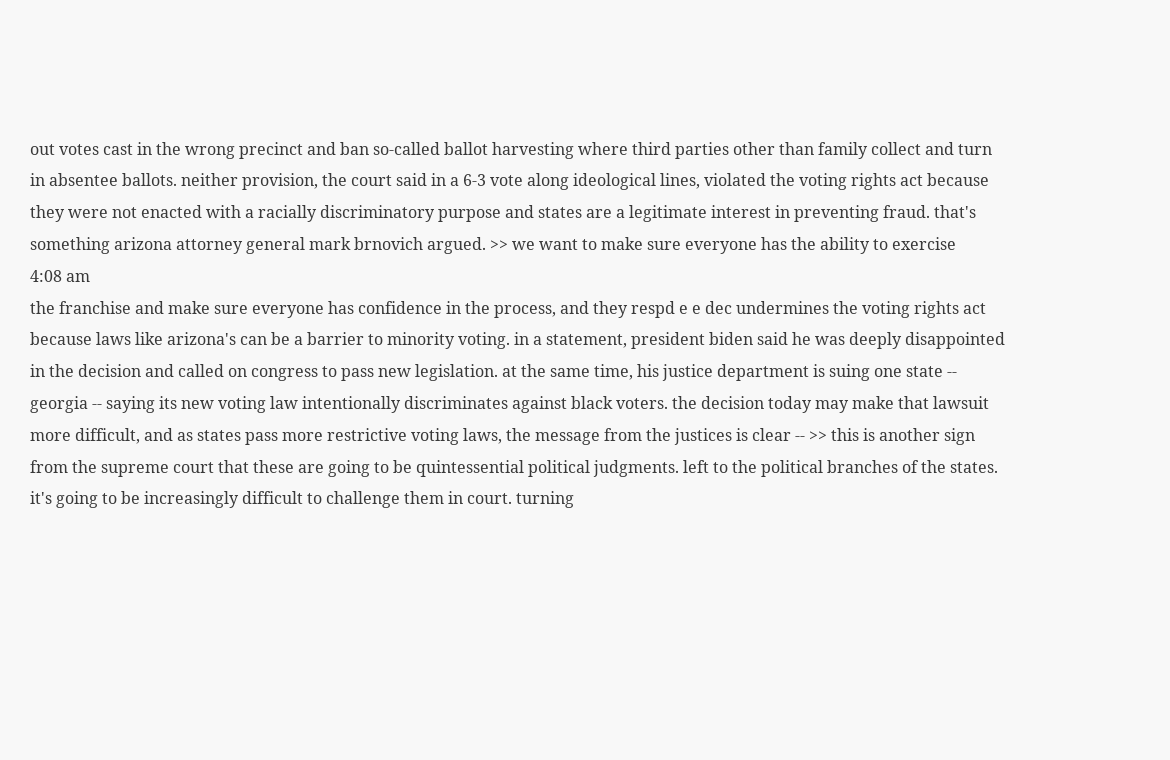out votes cast in the wrong precinct and ban so-called ballot harvesting where third parties other than family collect and turn in absentee ballots. neither provision, the court said in a 6-3 vote along ideological lines, violated the voting rights act because they were not enacted with a racially discriminatory purpose and states are a legitimate interest in preventing fraud. that's something arizona attorney general mark brnovich argued. >> we want to make sure everyone has the ability to exercise
4:08 am
the franchise and make sure everyone has confidence in the process, and they respd e e dec undermines the voting rights act because laws like arizona's can be a barrier to minority voting. in a statement, president biden said he was deeply disappointed in the decision and called on congress to pass new legislation. at the same time, his justice department is suing one state -- georgia -- saying its new voting law intentionally discriminates against black voters. the decision today may make that lawsuit more difficult, and as states pass more restrictive voting laws, the message from the justices is clear -- >> this is another sign from the supreme court that these are going to be quintessential political judgments. left to the political branches of the states. it's going to be increasingly difficult to challenge them in court. turning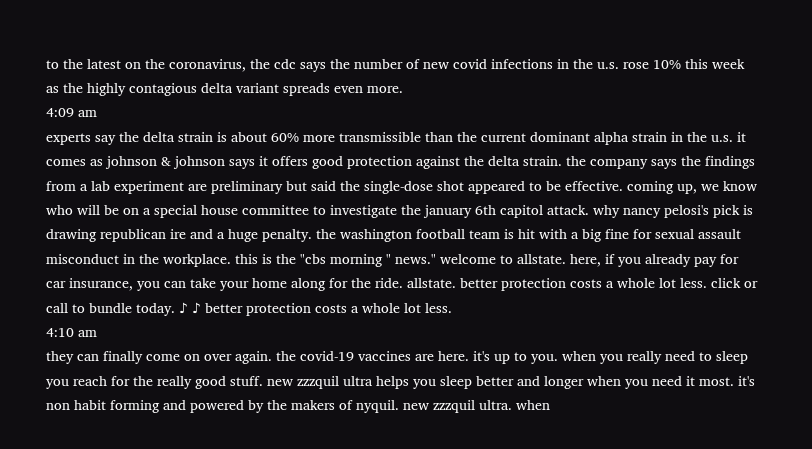to the latest on the coronavirus, the cdc says the number of new covid infections in the u.s. rose 10% this week as the highly contagious delta variant spreads even more.
4:09 am
experts say the delta strain is about 60% more transmissible than the current dominant alpha strain in the u.s. it comes as johnson & johnson says it offers good protection against the delta strain. the company says the findings from a lab experiment are preliminary but said the single-dose shot appeared to be effective. coming up, we know who will be on a special house committee to investigate the january 6th capitol attack. why nancy pelosi's pick is drawing republican ire and a huge penalty. the washington football team is hit with a big fine for sexual assault misconduct in the workplace. this is the "cbs morning " news." welcome to allstate. here, if you already pay for car insurance, you can take your home along for the ride. allstate. better protection costs a whole lot less. click or call to bundle today. ♪ ♪ better protection costs a whole lot less.
4:10 am
they can finally come on over again. the covid-19 vaccines are here. it's up to you. when you really need to sleep you reach for the really good stuff. new zzzquil ultra helps you sleep better and longer when you need it most. it's non habit forming and powered by the makers of nyquil. new zzzquil ultra. when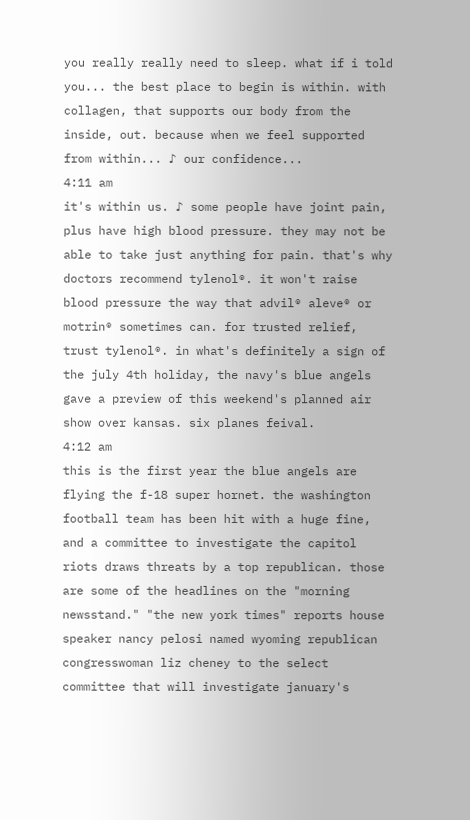you really really need to sleep. what if i told you... the best place to begin is within. with collagen, that supports our body from the inside, out. because when we feel supported from within... ♪ our confidence...
4:11 am
it's within us. ♪ some people have joint pain, plus have high blood pressure. they may not be able to take just anything for pain. that's why doctors recommend tylenol®. it won't raise blood pressure the way that advil® aleve® or motrin® sometimes can. for trusted relief, trust tylenol®. in what's definitely a sign of the july 4th holiday, the navy's blue angels gave a preview of this weekend's planned air show over kansas. six planes feival.
4:12 am
this is the first year the blue angels are flying the f-18 super hornet. the washington football team has been hit with a huge fine, and a committee to investigate the capitol riots draws threats by a top republican. those are some of the headlines on the "morning newsstand." "the new york times" reports house speaker nancy pelosi named wyoming republican congresswoman liz cheney to the select committee that will investigate january's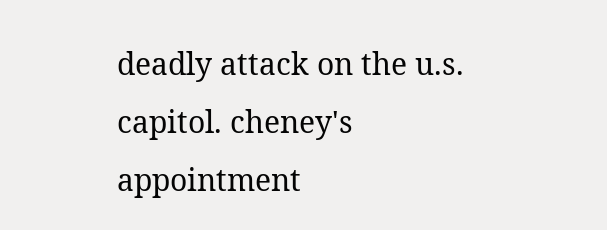deadly attack on the u.s. capitol. cheney's appointment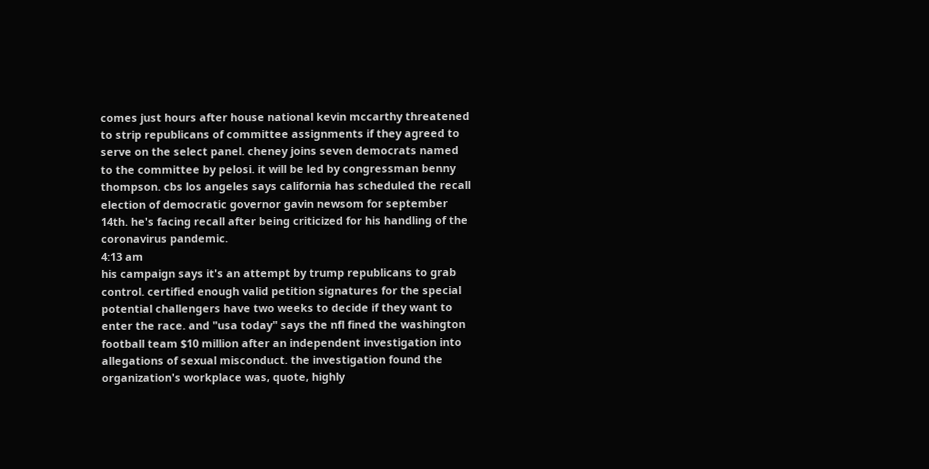comes just hours after house national kevin mccarthy threatened to strip republicans of committee assignments if they agreed to serve on the select panel. cheney joins seven democrats named to the committee by pelosi. it will be led by congressman benny thompson. cbs los angeles says california has scheduled the recall election of democratic governor gavin newsom for september 14th. he's facing recall after being criticized for his handling of the coronavirus pandemic.
4:13 am
his campaign says it's an attempt by trump republicans to grab control. certified enough valid petition signatures for the special potential challengers have two weeks to decide if they want to enter the race. and "usa today" says the nfl fined the washington football team $10 million after an independent investigation into allegations of sexual misconduct. the investigation found the organization's workplace was, quote, highly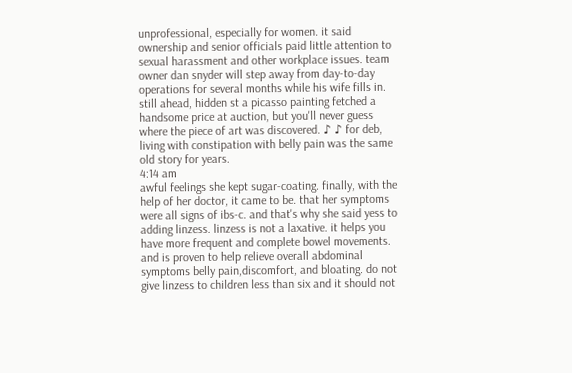unprofessional, especially for women. it said ownership and senior officials paid little attention to sexual harassment and other workplace issues. team owner dan snyder will step away from day-to-day operations for several months while his wife fills in. still ahead, hidden st a picasso painting fetched a handsome price at auction, but you'll never guess where the piece of art was discovered. ♪ ♪ for deb, living with constipation with belly pain was the same old story for years.
4:14 am
awful feelings she kept sugar-coating. finally, with the help of her doctor, it came to be. that her symptoms were all signs of ibs-c. and that's why she said yess to adding linzess. linzess is not a laxative. it helps you have more frequent and complete bowel movements. and is proven to help relieve overall abdominal symptoms belly pain,discomfort, and bloating. do not give linzess to children less than six and it should not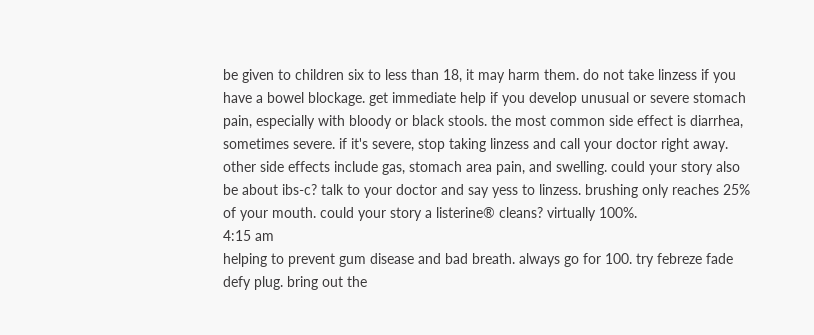be given to children six to less than 18, it may harm them. do not take linzess if you have a bowel blockage. get immediate help if you develop unusual or severe stomach pain, especially with bloody or black stools. the most common side effect is diarrhea, sometimes severe. if it's severe, stop taking linzess and call your doctor right away. other side effects include gas, stomach area pain, and swelling. could your story also be about ibs-c? talk to your doctor and say yess to linzess. brushing only reaches 25% of your mouth. could your story a listerine® cleans? virtually 100%.
4:15 am
helping to prevent gum disease and bad breath. always go for 100. try febreze fade defy plug. bring out the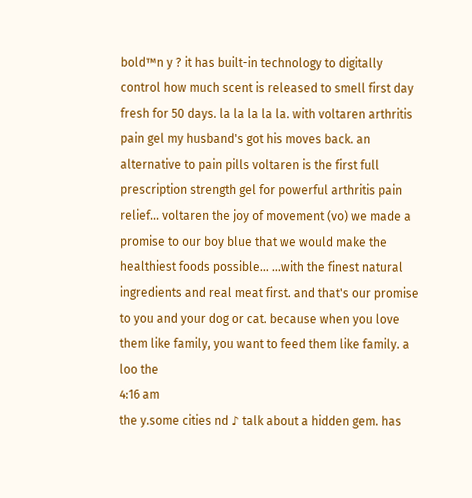bold™n y ? it has built-in technology to digitally control how much scent is released to smell first day fresh for 50 days. la la la la la. with voltaren arthritis pain gel my husband's got his moves back. an alternative to pain pills voltaren is the first full prescription strength gel for powerful arthritis pain relief... voltaren the joy of movement (vo) we made a promise to our boy blue that we would make the healthiest foods possible... ...with the finest natural ingredients and real meat first. and that's our promise to you and your dog or cat. because when you love them like family, you want to feed them like family. a loo the
4:16 am
the y.some cities nd ♪ talk about a hidden gem. has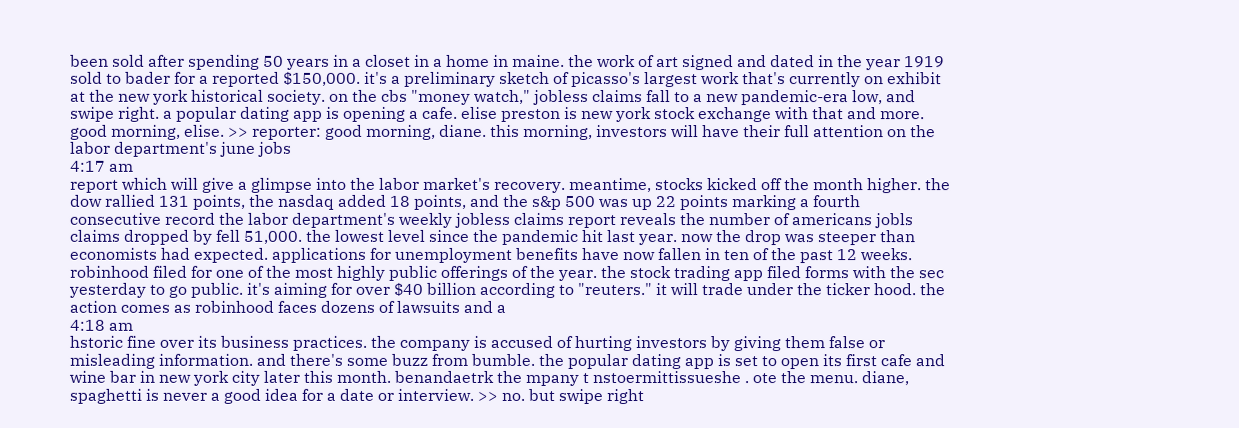been sold after spending 50 years in a closet in a home in maine. the work of art signed and dated in the year 1919 sold to bader for a reported $150,000. it's a preliminary sketch of picasso's largest work that's currently on exhibit at the new york historical society. on the cbs "money watch," jobless claims fall to a new pandemic-era low, and swipe right. a popular dating app is opening a cafe. elise preston is new york stock exchange with that and more. good morning, elise. >> reporter: good morning, diane. this morning, investors will have their full attention on the labor department's june jobs
4:17 am
report which will give a glimpse into the labor market's recovery. meantime, stocks kicked off the month higher. the dow rallied 131 points, the nasdaq added 18 points, and the s&p 500 was up 22 points marking a fourth consecutive record the labor department's weekly jobless claims report reveals the number of americans jobls claims dropped by fell 51,000. the lowest level since the pandemic hit last year. now the drop was steeper than economists had expected. applications for unemployment benefits have now fallen in ten of the past 12 weeks. robinhood filed for one of the most highly public offerings of the year. the stock trading app filed forms with the sec yesterday to go public. it's aiming for over $40 billion according to "reuters." it will trade under the ticker hood. the action comes as robinhood faces dozens of lawsuits and a
4:18 am
hstoric fine over its business practices. the company is accused of hurting investors by giving them false or misleading information. and there's some buzz from bumble. the popular dating app is set to open its first cafe and wine bar in new york city later this month. benandaetrk the mpany t nstoermittissueshe . ote the menu. diane, spaghetti is never a good idea for a date or interview. >> no. but swipe right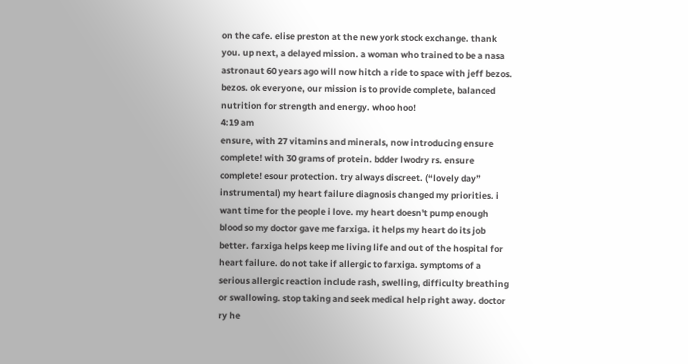on the cafe. elise preston at the new york stock exchange. thank you. up next, a delayed mission. a woman who trained to be a nasa astronaut 60 years ago will now hitch a ride to space with jeff bezos. bezos. ok everyone, our mission is to provide complete, balanced nutrition for strength and energy. whoo hoo!
4:19 am
ensure, with 27 vitamins and minerals, now introducing ensure complete! with 30 grams of protein. bdder lwodry rs. ensure complete! esour protection. try always discreet. (“lovely day” instrumental) my heart failure diagnosis changed my priorities. i want time for the people i love. my heart doesn't pump enough blood so my doctor gave me farxiga. it helps my heart do its job better. farxiga helps keep me living life and out of the hospital for heart failure. do not take if allergic to farxiga. symptoms of a serious allergic reaction include rash, swelling, difficulty breathing or swallowing. stop taking and seek medical help right away. doctor ry he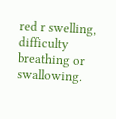red r swelling, difficulty breathing or swallowing.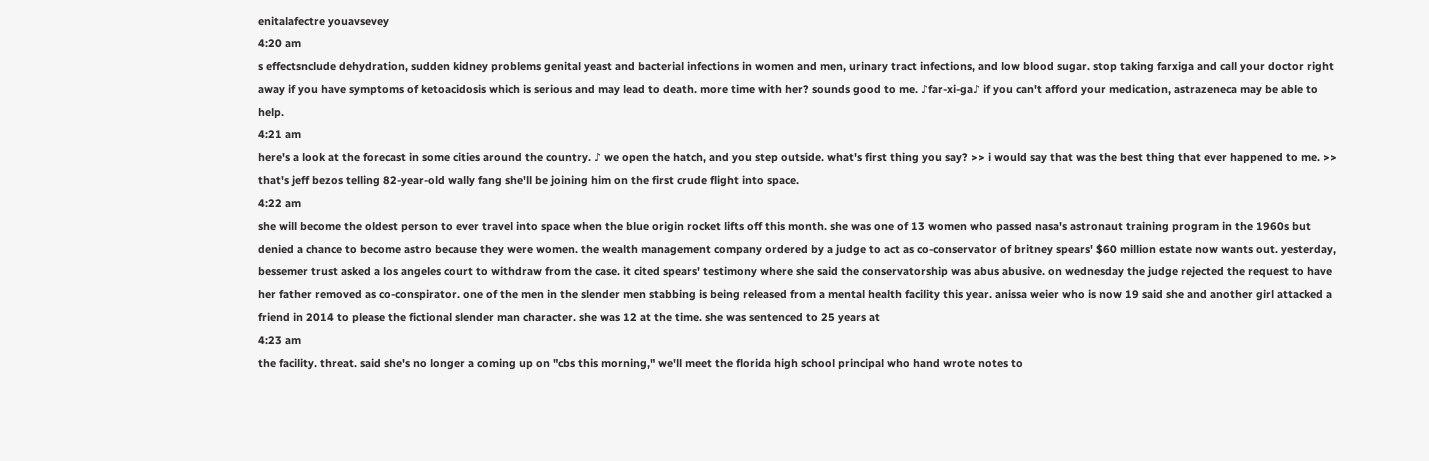enitalafectre youavsevey
4:20 am
s effectsnclude dehydration, sudden kidney problems genital yeast and bacterial infections in women and men, urinary tract infections, and low blood sugar. stop taking farxiga and call your doctor right away if you have symptoms of ketoacidosis which is serious and may lead to death. more time with her? sounds good to me. ♪far-xi-ga♪ if you can't afford your medication, astrazeneca may be able to help.
4:21 am
here's a look at the forecast in some cities around the country. ♪ we open the hatch, and you step outside. what's first thing you say? >> i would say that was the best thing that ever happened to me. >> that's jeff bezos telling 82-year-old wally fang she'll be joining him on the first crude flight into space.
4:22 am
she will become the oldest person to ever travel into space when the blue origin rocket lifts off this month. she was one of 13 women who passed nasa's astronaut training program in the 1960s but denied a chance to become astro because they were women. the wealth management company ordered by a judge to act as co-conservator of britney spears' $60 million estate now wants out. yesterday, bessemer trust asked a los angeles court to withdraw from the case. it cited spears' testimony where she said the conservatorship was abus abusive. on wednesday the judge rejected the request to have her father removed as co-conspirator. one of the men in the slender men stabbing is being released from a mental health facility this year. anissa weier who is now 19 said she and another girl attacked a friend in 2014 to please the fictional slender man character. she was 12 at the time. she was sentenced to 25 years at
4:23 am
the facility. threat. said she's no longer a coming up on "cbs this morning," we'll meet the florida high school principal who hand wrote notes to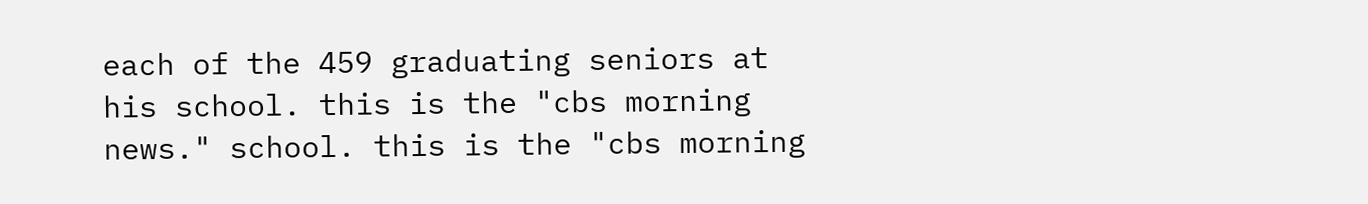each of the 459 graduating seniors at his school. this is the "cbs morning news." school. this is the "cbs morning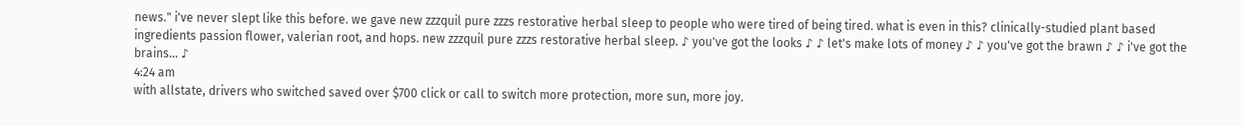news." i've never slept like this before. we gave new zzzquil pure zzzs restorative herbal sleep to people who were tired of being tired. what is even in this? clinically-studied plant based ingredients passion flower, valerian root, and hops. new zzzquil pure zzzs restorative herbal sleep. ♪ you've got the looks ♪ ♪ let's make lots of money ♪ ♪ you've got the brawn ♪ ♪ i've got the brains... ♪
4:24 am
with allstate, drivers who switched saved over $700 click or call to switch more protection, more sun, more joy.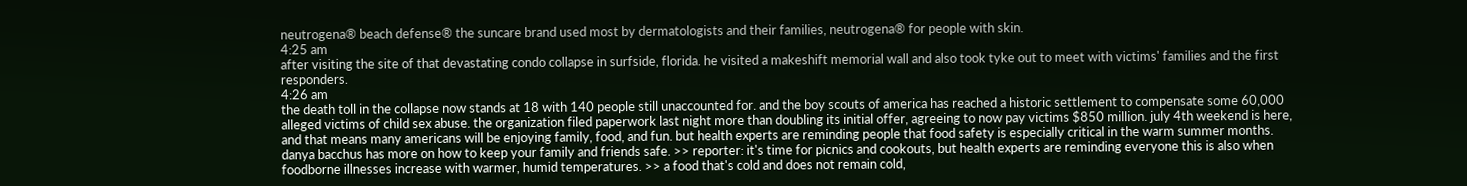neutrogena® beach defense® the suncare brand used most by dermatologists and their families, neutrogena® for people with skin.
4:25 am
after visiting the site of that devastating condo collapse in surfside, florida. he visited a makeshift memorial wall and also took tyke out to meet with victims' families and the first responders.
4:26 am
the death toll in the collapse now stands at 18 with 140 people still unaccounted for. and the boy scouts of america has reached a historic settlement to compensate some 60,000 alleged victims of child sex abuse. the organization filed paperwork last night more than doubling its initial offer, agreeing to now pay victims $850 million. july 4th weekend is here, and that means many americans will be enjoying family, food, and fun. but health experts are reminding people that food safety is especially critical in the warm summer months. danya bacchus has more on how to keep your family and friends safe. >> reporter: it's time for picnics and cookouts, but health experts are reminding everyone this is also when foodborne illnesses increase with warmer, humid temperatures. >> a food that's cold and does not remain cold,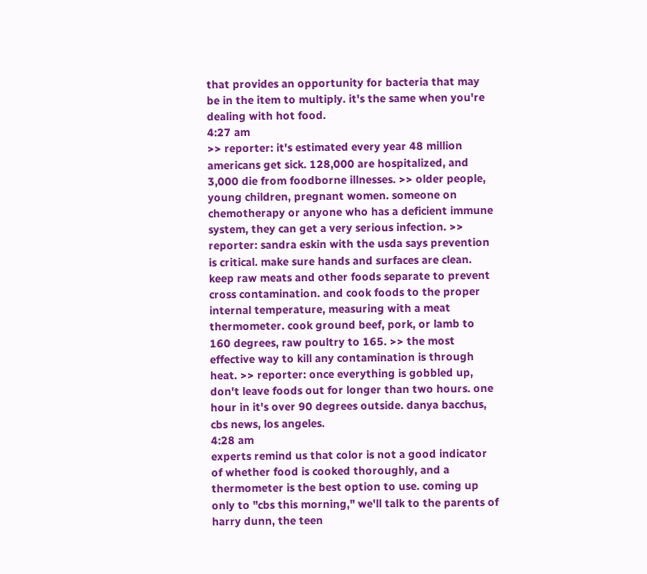that provides an opportunity for bacteria that may be in the item to multiply. it's the same when you're dealing with hot food.
4:27 am
>> reporter: it's estimated every year 48 million americans get sick. 128,000 are hospitalized, and 3,000 die from foodborne illnesses. >> older people, young children, pregnant women. someone on chemotherapy or anyone who has a deficient immune system, they can get a very serious infection. >> reporter: sandra eskin with the usda says prevention is critical. make sure hands and surfaces are clean. keep raw meats and other foods separate to prevent cross contamination. and cook foods to the proper internal temperature, measuring with a meat thermometer. cook ground beef, pork, or lamb to 160 degrees, raw poultry to 165. >> the most effective way to kill any contamination is through heat. >> reporter: once everything is gobbled up, don't leave foods out for longer than two hours. one hour in it's over 90 degrees outside. danya bacchus, cbs news, los angeles.
4:28 am
experts remind us that color is not a good indicator of whether food is cooked thoroughly, and a thermometer is the best option to use. coming up only to "cbs this morning," we'll talk to the parents of harry dunn, the teen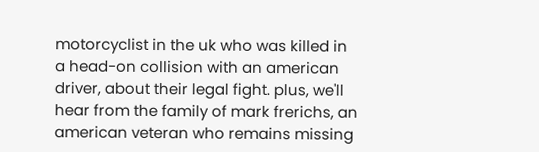motorcyclist in the uk who was killed in a head-on collision with an american driver, about their legal fight. plus, we'll hear from the family of mark frerichs, an american veteran who remains missing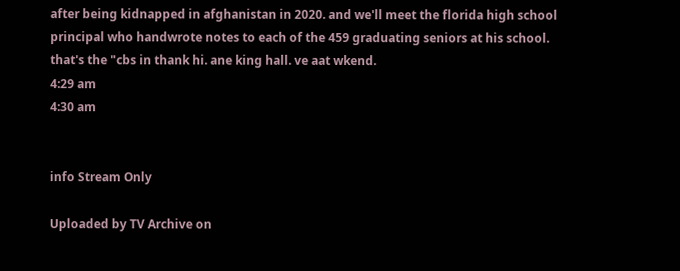after being kidnapped in afghanistan in 2020. and we'll meet the florida high school principal who handwrote notes to each of the 459 graduating seniors at his school. that's the "cbs in thank hi. ane king hall. ve aat wkend.
4:29 am
4:30 am


info Stream Only

Uploaded by TV Archive on